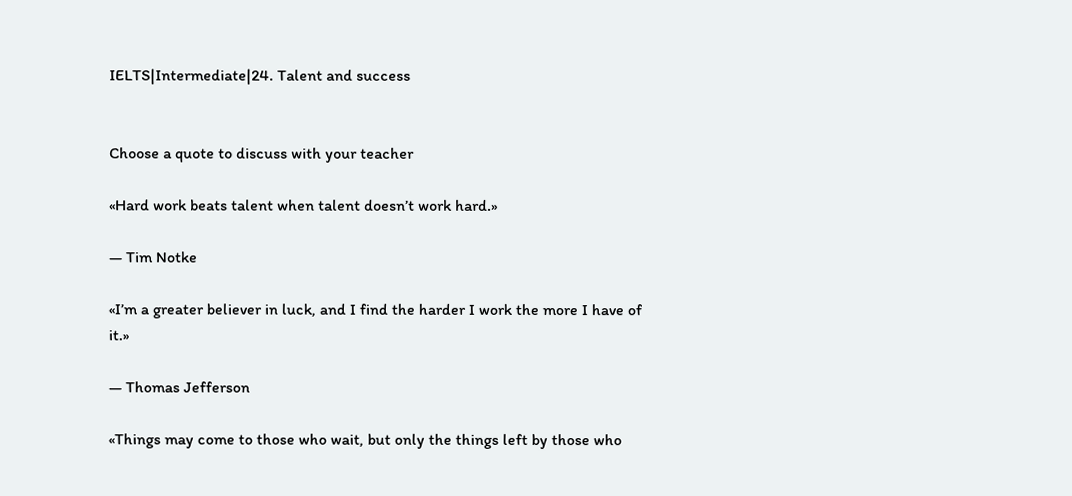IELTS|Intermediate|24. Talent and success


Choose a quote to discuss with your teacher

«Hard work beats talent when talent doesn’t work hard.»

— Tim Notke

«I’m a greater believer in luck, and I find the harder I work the more I have of it.»

— Thomas Jefferson

«Things may come to those who wait, but only the things left by those who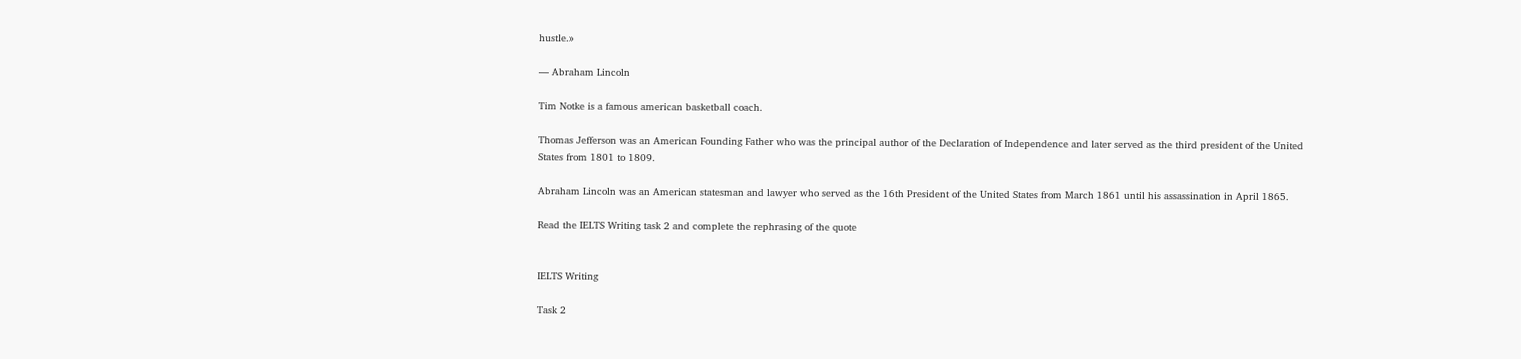hustle.»

— Abraham Lincoln

Tim Notke is a famous american basketball coach.

Thomas Jefferson was an American Founding Father who was the principal author of the Declaration of Independence and later served as the third president of the United States from 1801 to 1809.

Abraham Lincoln was an American statesman and lawyer who served as the 16th President of the United States from March 1861 until his assassination in April 1865.

Read the IELTS Writing task 2 and complete the rephrasing of the quote


IELTS Writing

Task 2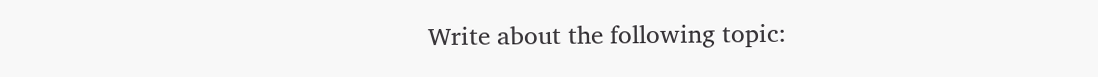Write about the following topic: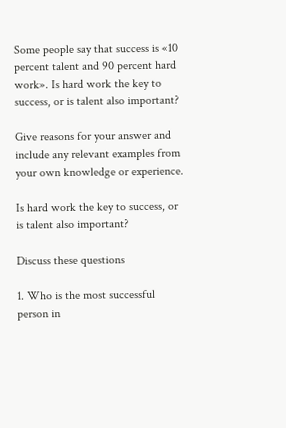Some people say that success is «10 percent talent and 90 percent hard work». Is hard work the key to success, or is talent also important?

Give reasons for your answer and include any relevant examples from your own knowledge or experience.

Is hard work the key to success, or is talent also important?

Discuss these questions

1. Who is the most successful person in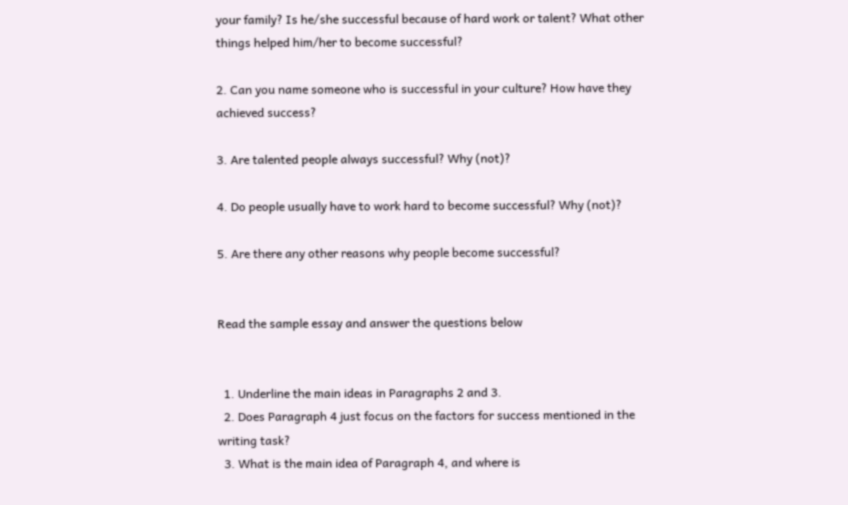your family? Is he/she successful because of hard work or talent? What other things helped him/her to become successful?

2. Can you name someone who is successful in your culture? How have they achieved success?

3. Are talented people always successful? Why (not)?

4. Do people usually have to work hard to become successful? Why (not)?

5. Are there any other reasons why people become successful?


Read the sample essay and answer the questions below


  1. Underline the main ideas in Paragraphs 2 and 3.
  2. Does Paragraph 4 just focus on the factors for success mentioned in the writing task?
  3. What is the main idea of Paragraph 4, and where is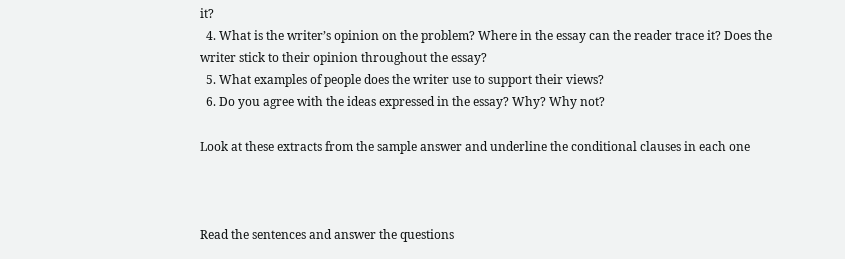it?
  4. What is the writer’s opinion on the problem? Where in the essay can the reader trace it? Does the writer stick to their opinion throughout the essay?
  5. What examples of people does the writer use to support their views?
  6. Do you agree with the ideas expressed in the essay? Why? Why not?

Look at these extracts from the sample answer and underline the conditional clauses in each one



Read the sentences and answer the questions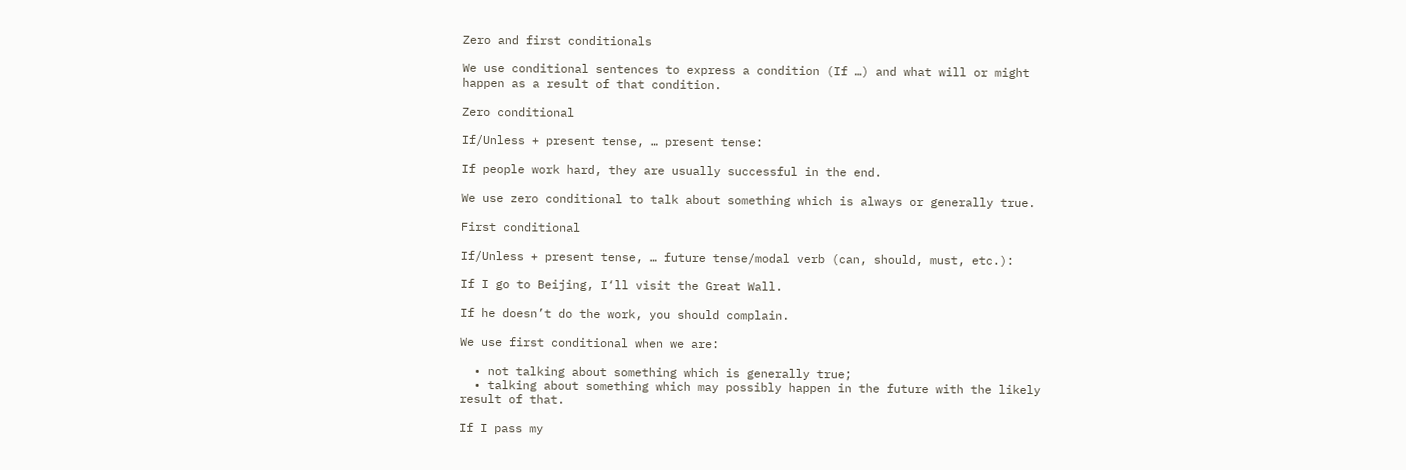Zero and first conditionals

We use conditional sentences to express a condition (If …) and what will or might happen as a result of that condition.

Zero conditional

If/Unless + present tense, … present tense:

If people work hard, they are usually successful in the end.

We use zero conditional to talk about something which is always or generally true.

First conditional

If/Unless + present tense, … future tense/modal verb (can, should, must, etc.):

If I go to Beijing, I‘ll visit the Great Wall.

If he doesn’t do the work, you should complain.

We use first conditional when we are:

  • not talking about something which is generally true;
  • talking about something which may possibly happen in the future with the likely result of that.

If I pass my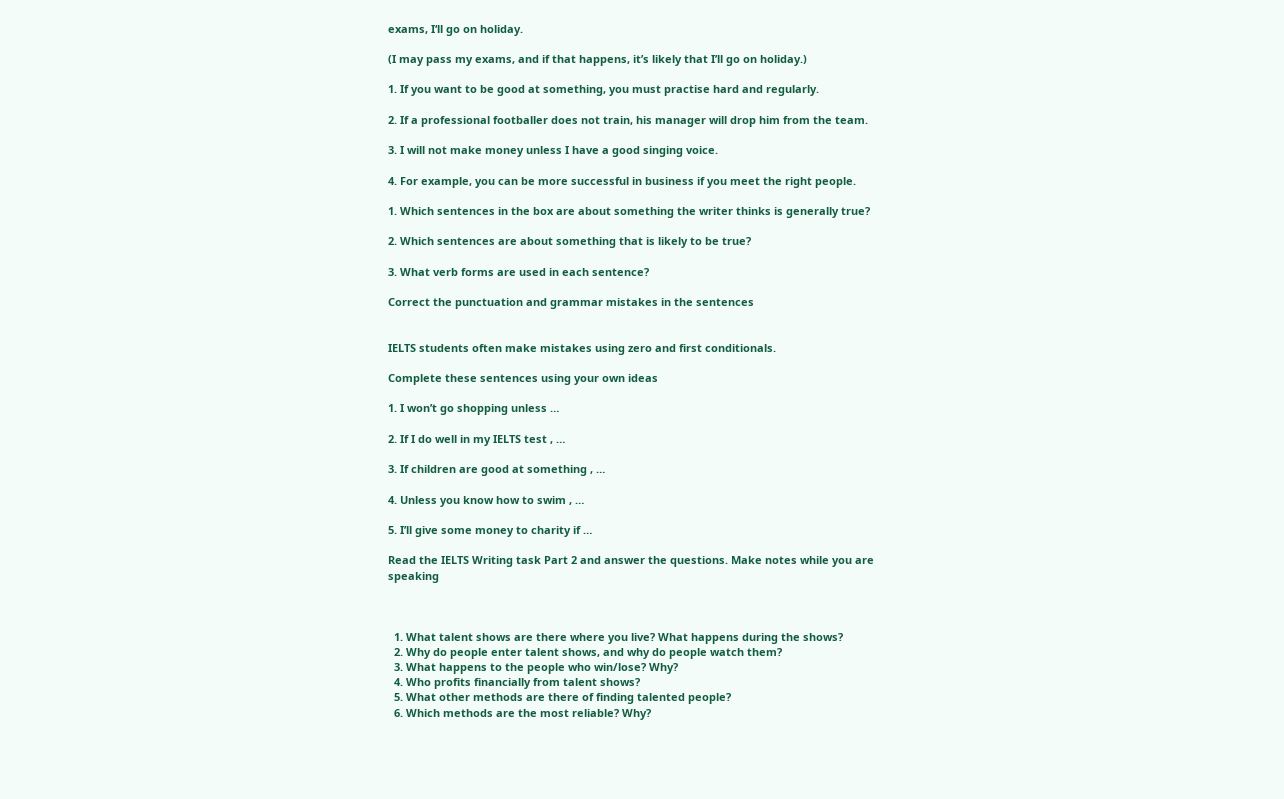exams, I‘ll go on holiday.

(I may pass my exams, and if that happens, it’s likely that I’ll go on holiday.)

1. If you want to be good at something, you must practise hard and regularly.

2. If a professional footballer does not train, his manager will drop him from the team.

3. I will not make money unless I have a good singing voice.

4. For example, you can be more successful in business if you meet the right people.

1. Which sentences in the box are about something the writer thinks is generally true?

2. Which sentences are about something that is likely to be true?

3. What verb forms are used in each sentence?

Correct the punctuation and grammar mistakes in the sentences


IELTS students often make mistakes using zero and first conditionals.

Complete these sentences using your own ideas

1. I won’t go shopping unless …

2. If I do well in my IELTS test , …

3. If children are good at something , …

4. Unless you know how to swim , …

5. I’ll give some money to charity if …

Read the IELTS Writing task Part 2 and answer the questions. Make notes while you are speaking



  1. What talent shows are there where you live? What happens during the shows?
  2. Why do people enter talent shows, and why do people watch them?
  3. What happens to the people who win/lose? Why?
  4. Who profits financially from talent shows?
  5. What other methods are there of finding talented people?
  6. Which methods are the most reliable? Why?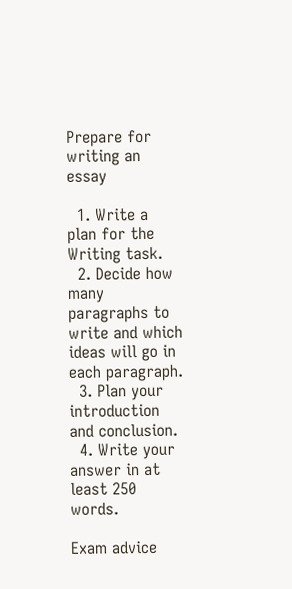Prepare for writing an essay

  1. Write a plan for the Writing task.
  2. Decide how many paragraphs to write and which ideas will go in each paragraph.
  3. Plan your introduction and conclusion.
  4. Write your answer in at least 250 words.

Exam advice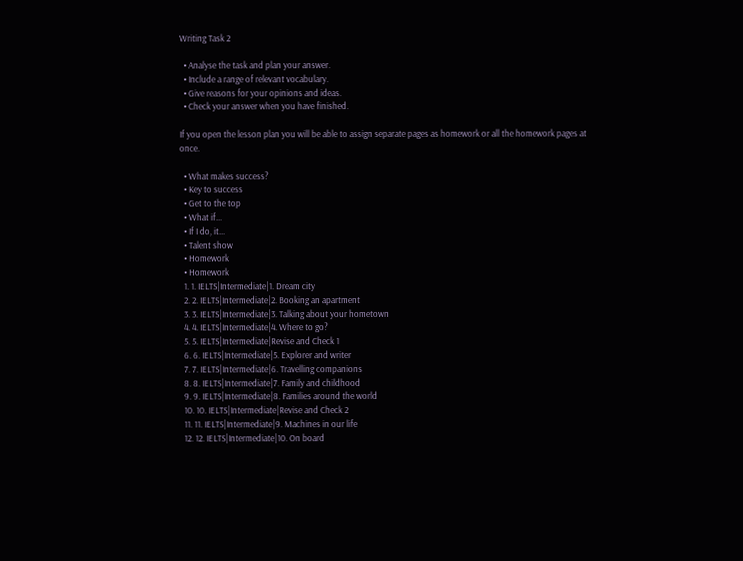Writing Task 2

  • Analyse the task and plan your answer.
  • Include a range of relevant vocabulary.
  • Give reasons for your opinions and ideas.
  • Check your answer when you have finished.

If you open the lesson plan you will be able to assign separate pages as homework or all the homework pages at once.

  • What makes success?
  • Key to success
  • Get to the top
  • What if...
  • If I do, it...
  • Talent show
  • Homework
  • Homework
  1. 1. IELTS|Intermediate|1. Dream city
  2. 2. IELTS|Intermediate|2. Booking an apartment
  3. 3. IELTS|Intermediate|3. Talking about your hometown
  4. 4. IELTS|Intermediate|4. Where to go?
  5. 5. IELTS|Intermediate|Revise and Check 1
  6. 6. IELTS|Intermediate|5. Explorer and writer
  7. 7. IELTS|Intermediate|6. Travelling companions
  8. 8. IELTS|Intermediate|7. Family and childhood
  9. 9. IELTS|Intermediate|8. Families around the world
  10. 10. IELTS|Intermediate|Revise and Check 2
  11. 11. IELTS|Intermediate|9. Machines in our life
  12. 12. IELTS|Intermediate|10. On board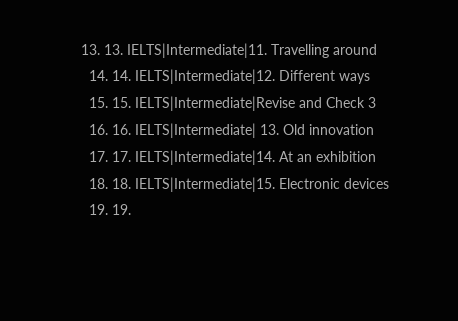13. 13. IELTS|Intermediate|11. Travelling around
  14. 14. IELTS|Intermediate|12. Different ways
  15. 15. IELTS|Intermediate|Revise and Check 3
  16. 16. IELTS|Intermediate| 13. Old innovation
  17. 17. IELTS|Intermediate|14. At an exhibition
  18. 18. IELTS|Intermediate|15. Electronic devices
  19. 19.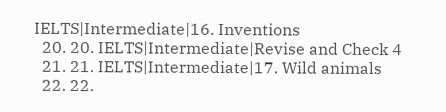IELTS|Intermediate|16. Inventions
  20. 20. IELTS|Intermediate|Revise and Check 4
  21. 21. IELTS|Intermediate|17. Wild animals
  22. 22.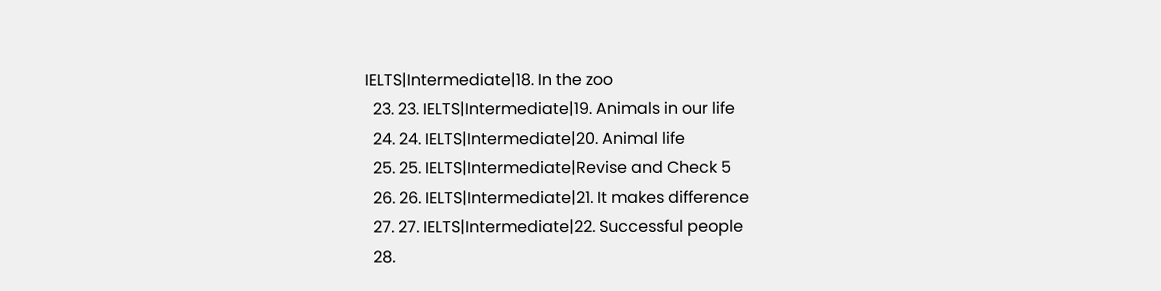IELTS|Intermediate|18. In the zoo
  23. 23. IELTS|Intermediate|19. Animals in our life
  24. 24. IELTS|Intermediate|20. Animal life
  25. 25. IELTS|Intermediate|Revise and Check 5
  26. 26. IELTS|Intermediate|21. It makes difference
  27. 27. IELTS|Intermediate|22. Successful people
  28.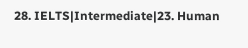28. IELTS|Intermediate|23. Human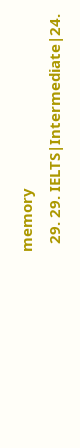memory
  29. 29. IELTS|Intermediate|24.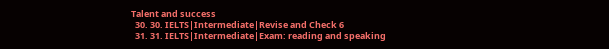Talent and success
  30. 30. IELTS|Intermediate|Revise and Check 6
  31. 31. IELTS|Intermediate|Exam: reading and speaking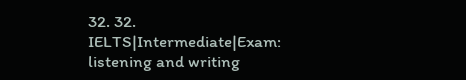32. 32. IELTS|Intermediate|Exam: listening and writing